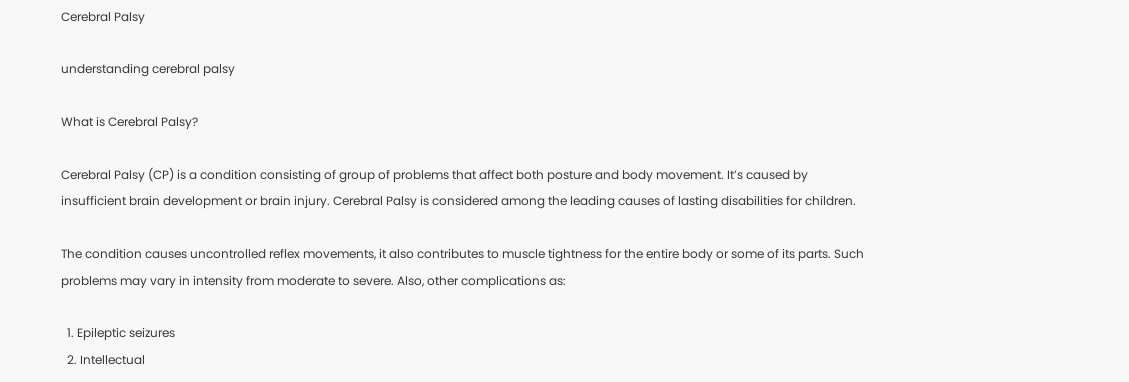Cerebral Palsy

understanding cerebral palsy

What is Cerebral Palsy?

Cerebral Palsy (CP) is a condition consisting of group of problems that affect both posture and body movement. It’s caused by insufficient brain development or brain injury. Cerebral Palsy is considered among the leading causes of lasting disabilities for children.

The condition causes uncontrolled reflex movements, it also contributes to muscle tightness for the entire body or some of its parts. Such problems may vary in intensity from moderate to severe. Also, other complications as:

  1. Epileptic seizures
  2. Intellectual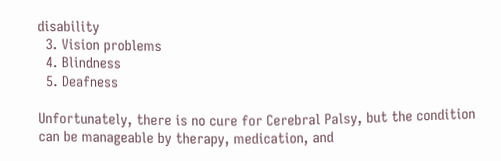disability
  3. Vision problems
  4. Blindness
  5. Deafness

Unfortunately, there is no cure for Cerebral Palsy, but the condition can be manageable by therapy, medication, and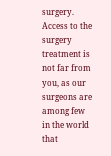surgery. Access to the surgery treatment is not far from you, as our surgeons are among few in the world that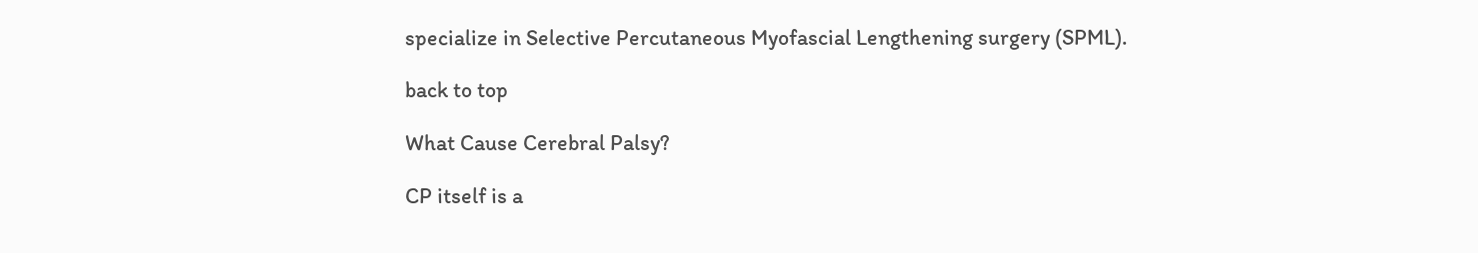specialize in Selective Percutaneous Myofascial Lengthening surgery (SPML).

back to top

What Cause Cerebral Palsy?

CP itself is a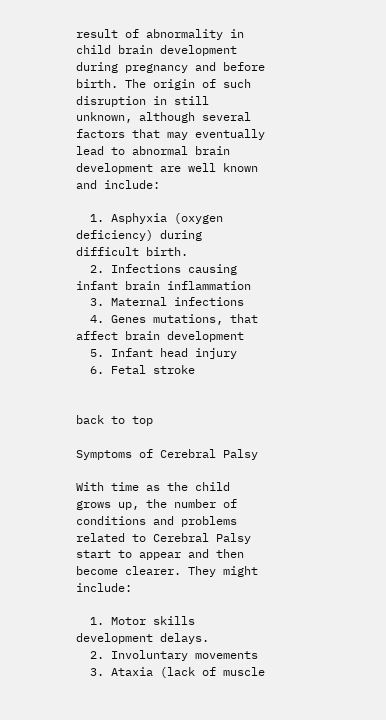result of abnormality in child brain development during pregnancy and before birth. The origin of such disruption in still unknown, although several factors that may eventually lead to abnormal brain development are well known and include:

  1. Asphyxia (oxygen deficiency) during difficult birth.
  2. Infections causing infant brain inflammation
  3. Maternal infections
  4. Genes mutations, that affect brain development
  5. Infant head injury
  6. Fetal stroke


back to top

Symptoms of Cerebral Palsy

With time as the child grows up, the number of conditions and problems related to Cerebral Palsy start to appear and then become clearer. They might include:

  1. Motor skills development delays.
  2. Involuntary movements
  3. Ataxia (lack of muscle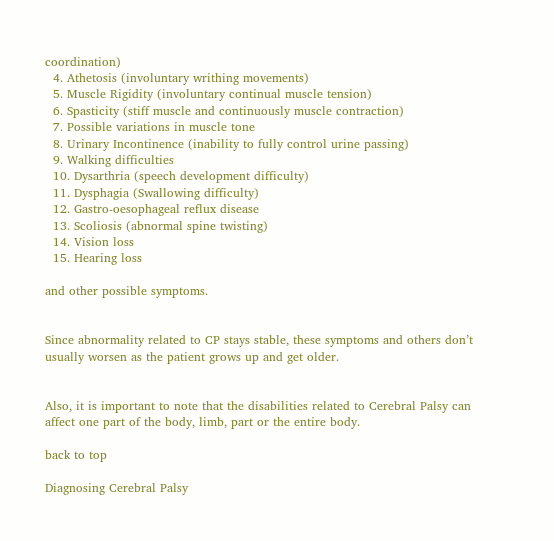coordination)
  4. Athetosis (involuntary writhing movements)
  5. Muscle Rigidity (involuntary continual muscle tension)
  6. Spasticity (stiff muscle and continuously muscle contraction)
  7. Possible variations in muscle tone
  8. Urinary Incontinence (inability to fully control urine passing)
  9. Walking difficulties
  10. Dysarthria (speech development difficulty)
  11. Dysphagia (Swallowing difficulty)
  12. Gastro-oesophageal reflux disease
  13. Scoliosis (abnormal spine twisting)
  14. Vision loss
  15. Hearing loss

and other possible symptoms.


Since abnormality related to CP stays stable, these symptoms and others don’t usually worsen as the patient grows up and get older.


Also, it is important to note that the disabilities related to Cerebral Palsy can affect one part of the body, limb, part or the entire body.

back to top

Diagnosing Cerebral Palsy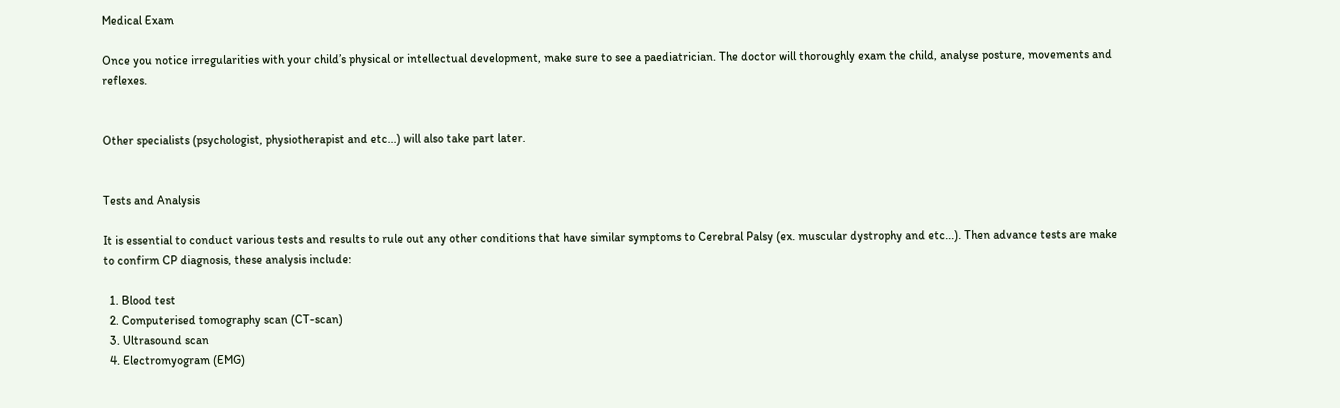Medical Exam

Once you notice irregularities with your child’s physical or intellectual development, make sure to see a paediatrician. The doctor will thoroughly exam the child, analyse posture, movements and reflexes.


Other specialists (psychologist, physiotherapist and etc...) will also take part later.


Tests and Analysis

It is essential to conduct various tests and results to rule out any other conditions that have similar symptoms to Cerebral Palsy (ex. muscular dystrophy and etc...). Then advance tests are make to confirm CP diagnosis, these analysis include:

  1. Blood test
  2. Computerised tomography scan (CT-scan)
  3. Ultrasound scan
  4. Electromyogram (EMG)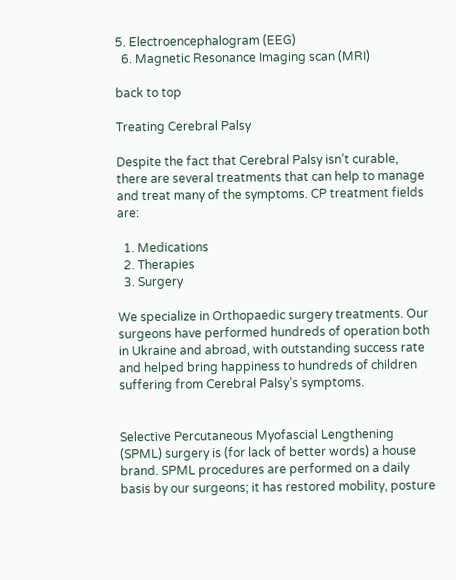5. Electroencephalogram (EEG)
  6. Magnetic Resonance Imaging scan (MRI)

back to top

Treating Cerebral Palsy

Despite the fact that Cerebral Palsy isn’t curable, there are several treatments that can help to manage and treat many of the symptoms. CP treatment fields are:

  1. Medications
  2. Therapies
  3. Surgery

We specialize in Orthopaedic surgery treatments. Our surgeons have performed hundreds of operation both in Ukraine and abroad, with outstanding success rate and helped bring happiness to hundreds of children suffering from Cerebral Palsy’s symptoms.


Selective Percutaneous Myofascial Lengthening (SPML) surgery is (for lack of better words) a house brand. SPML procedures are performed on a daily basis by our surgeons; it has restored mobility, posture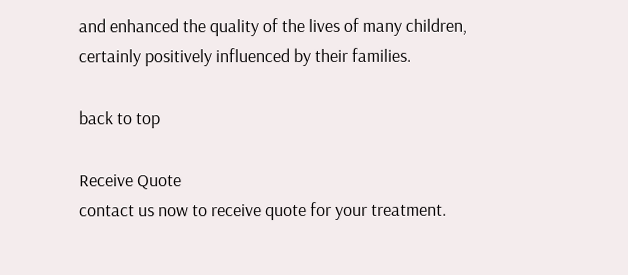and enhanced the quality of the lives of many children, certainly positively influenced by their families.

back to top

Receive Quote
contact us now to receive quote for your treatment.